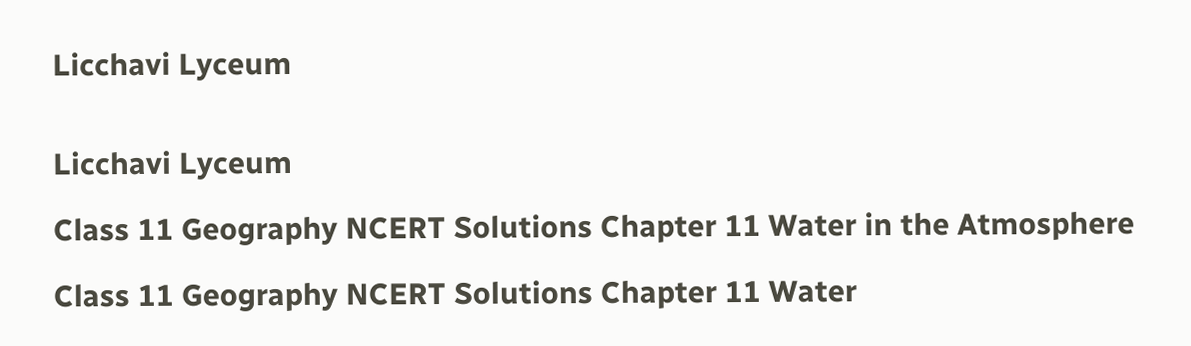Licchavi Lyceum


Licchavi Lyceum

Class 11 Geography NCERT Solutions Chapter 11 Water in the Atmosphere

Class 11 Geography NCERT Solutions Chapter 11 Water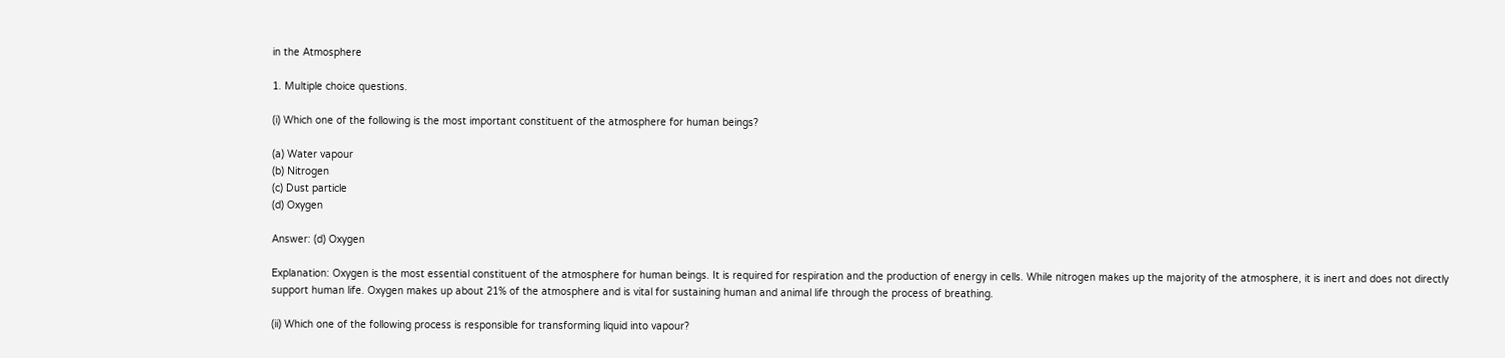in the Atmosphere

1. Multiple choice questions.

(i) Which one of the following is the most important constituent of the atmosphere for human beings?

(a) Water vapour
(b) Nitrogen
(c) Dust particle
(d) Oxygen

Answer: (d) Oxygen

Explanation: Oxygen is the most essential constituent of the atmosphere for human beings. It is required for respiration and the production of energy in cells. While nitrogen makes up the majority of the atmosphere, it is inert and does not directly support human life. Oxygen makes up about 21% of the atmosphere and is vital for sustaining human and animal life through the process of breathing.

(ii) Which one of the following process is responsible for transforming liquid into vapour?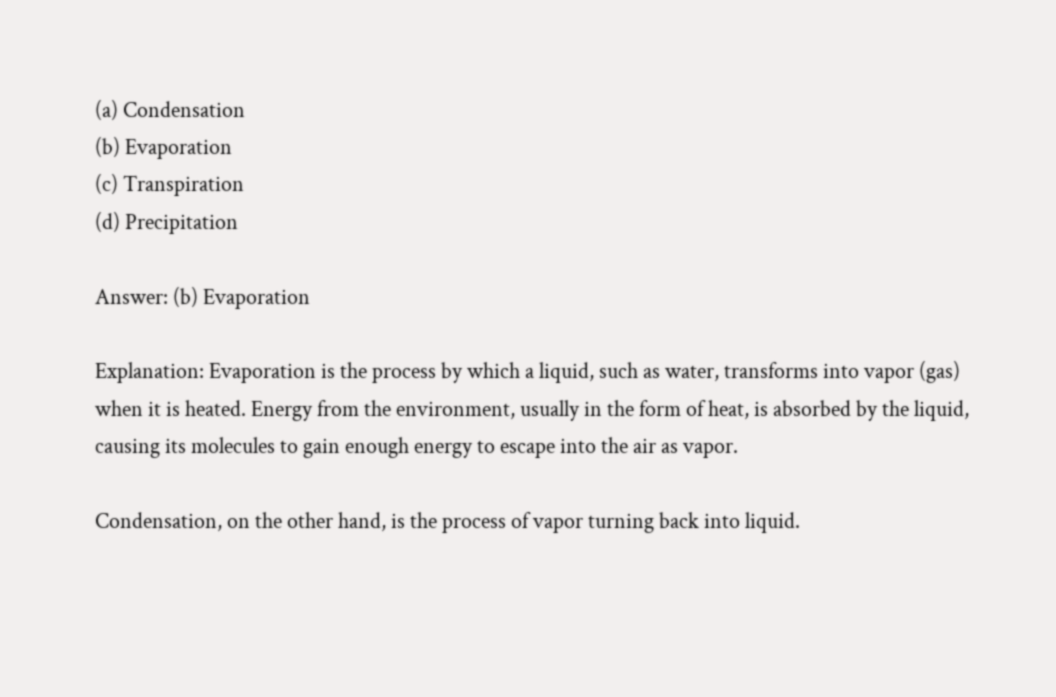(a) Condensation
(b) Evaporation
(c) Transpiration
(d) Precipitation

Answer: (b) Evaporation

Explanation: Evaporation is the process by which a liquid, such as water, transforms into vapor (gas) when it is heated. Energy from the environment, usually in the form of heat, is absorbed by the liquid, causing its molecules to gain enough energy to escape into the air as vapor.

Condensation, on the other hand, is the process of vapor turning back into liquid.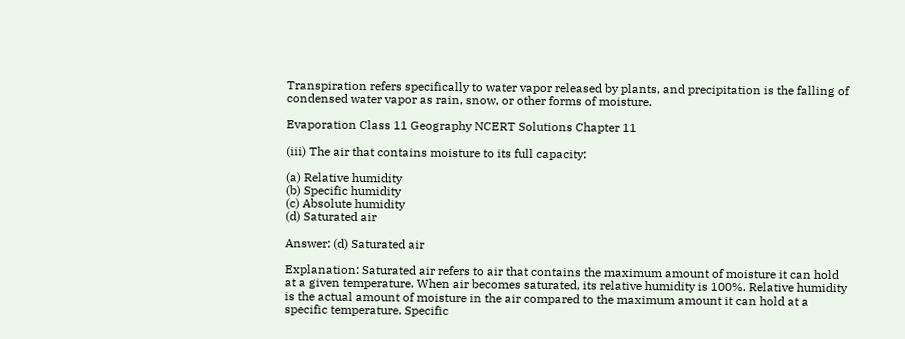Transpiration refers specifically to water vapor released by plants, and precipitation is the falling of condensed water vapor as rain, snow, or other forms of moisture.

Evaporation Class 11 Geography NCERT Solutions Chapter 11

(iii) The air that contains moisture to its full capacity:

(a) Relative humidity
(b) Specific humidity
(c) Absolute humidity
(d) Saturated air

Answer: (d) Saturated air

Explanation: Saturated air refers to air that contains the maximum amount of moisture it can hold at a given temperature. When air becomes saturated, its relative humidity is 100%. Relative humidity is the actual amount of moisture in the air compared to the maximum amount it can hold at a specific temperature. Specific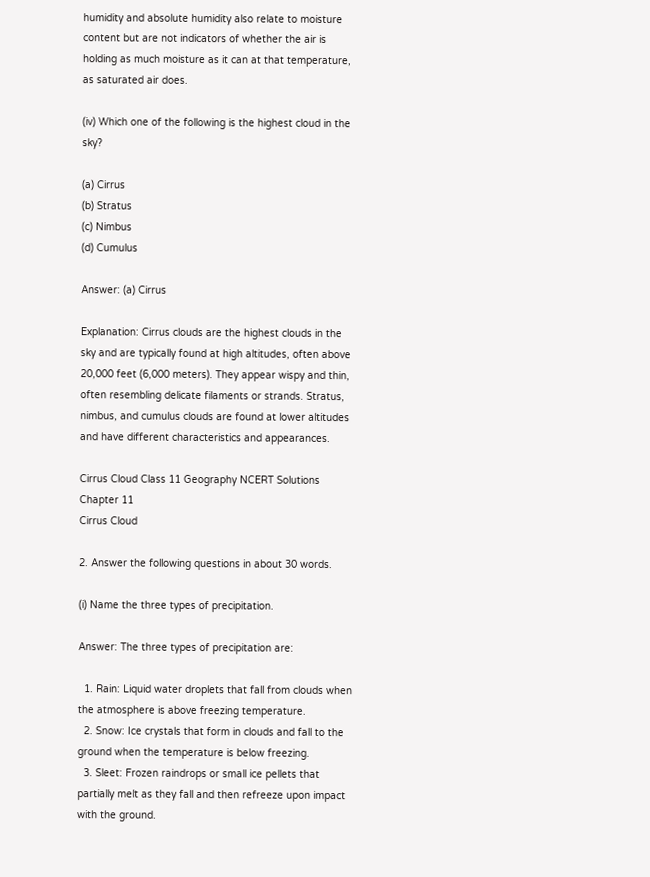humidity and absolute humidity also relate to moisture content but are not indicators of whether the air is holding as much moisture as it can at that temperature, as saturated air does.

(iv) Which one of the following is the highest cloud in the sky?

(a) Cirrus
(b) Stratus
(c) Nimbus
(d) Cumulus

Answer: (a) Cirrus

Explanation: Cirrus clouds are the highest clouds in the sky and are typically found at high altitudes, often above 20,000 feet (6,000 meters). They appear wispy and thin, often resembling delicate filaments or strands. Stratus, nimbus, and cumulus clouds are found at lower altitudes and have different characteristics and appearances.

Cirrus Cloud Class 11 Geography NCERT Solutions Chapter 11
Cirrus Cloud

2. Answer the following questions in about 30 words.

(i) Name the three types of precipitation.

Answer: The three types of precipitation are:

  1. Rain: Liquid water droplets that fall from clouds when the atmosphere is above freezing temperature.
  2. Snow: Ice crystals that form in clouds and fall to the ground when the temperature is below freezing.
  3. Sleet: Frozen raindrops or small ice pellets that partially melt as they fall and then refreeze upon impact with the ground.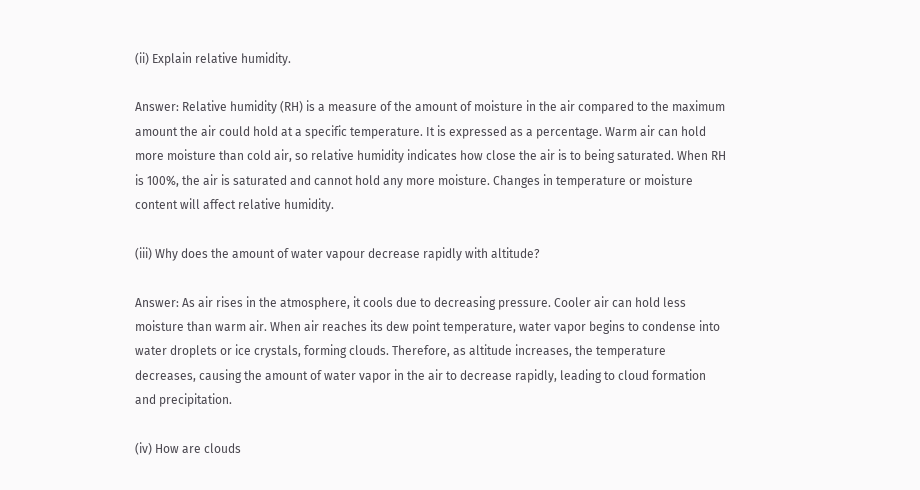(ii) Explain relative humidity.

Answer: Relative humidity (RH) is a measure of the amount of moisture in the air compared to the maximum amount the air could hold at a specific temperature. It is expressed as a percentage. Warm air can hold more moisture than cold air, so relative humidity indicates how close the air is to being saturated. When RH is 100%, the air is saturated and cannot hold any more moisture. Changes in temperature or moisture content will affect relative humidity.

(iii) Why does the amount of water vapour decrease rapidly with altitude?

Answer: As air rises in the atmosphere, it cools due to decreasing pressure. Cooler air can hold less moisture than warm air. When air reaches its dew point temperature, water vapor begins to condense into water droplets or ice crystals, forming clouds. Therefore, as altitude increases, the temperature decreases, causing the amount of water vapor in the air to decrease rapidly, leading to cloud formation and precipitation.

(iv) How are clouds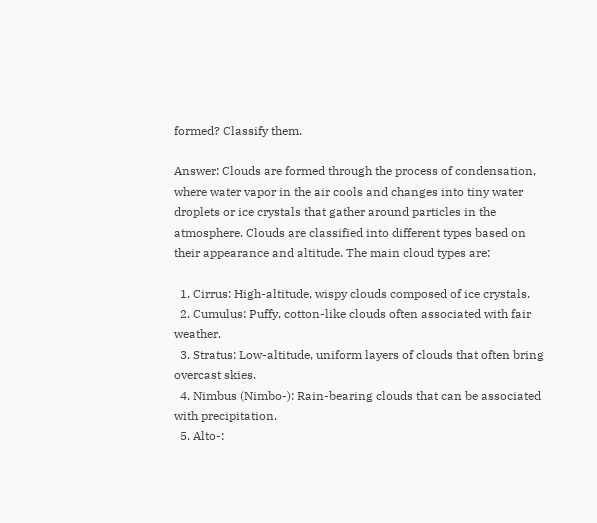formed? Classify them.

Answer: Clouds are formed through the process of condensation, where water vapor in the air cools and changes into tiny water droplets or ice crystals that gather around particles in the atmosphere. Clouds are classified into different types based on their appearance and altitude. The main cloud types are:

  1. Cirrus: High-altitude, wispy clouds composed of ice crystals.
  2. Cumulus: Puffy, cotton-like clouds often associated with fair weather.
  3. Stratus: Low-altitude, uniform layers of clouds that often bring overcast skies.
  4. Nimbus (Nimbo-): Rain-bearing clouds that can be associated with precipitation.
  5. Alto-: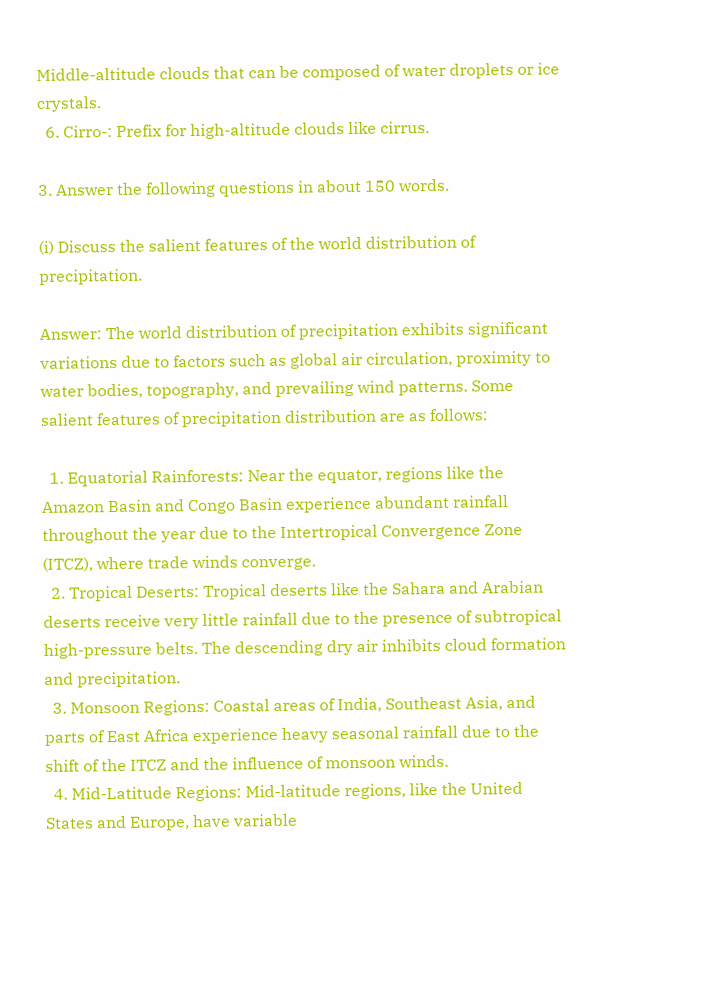Middle-altitude clouds that can be composed of water droplets or ice crystals.
  6. Cirro-: Prefix for high-altitude clouds like cirrus.

3. Answer the following questions in about 150 words.

(i) Discuss the salient features of the world distribution of precipitation.

Answer: The world distribution of precipitation exhibits significant variations due to factors such as global air circulation, proximity to water bodies, topography, and prevailing wind patterns. Some salient features of precipitation distribution are as follows:

  1. Equatorial Rainforests: Near the equator, regions like the Amazon Basin and Congo Basin experience abundant rainfall throughout the year due to the Intertropical Convergence Zone (ITCZ), where trade winds converge.
  2. Tropical Deserts: Tropical deserts like the Sahara and Arabian deserts receive very little rainfall due to the presence of subtropical high-pressure belts. The descending dry air inhibits cloud formation and precipitation.
  3. Monsoon Regions: Coastal areas of India, Southeast Asia, and parts of East Africa experience heavy seasonal rainfall due to the shift of the ITCZ and the influence of monsoon winds.
  4. Mid-Latitude Regions: Mid-latitude regions, like the United States and Europe, have variable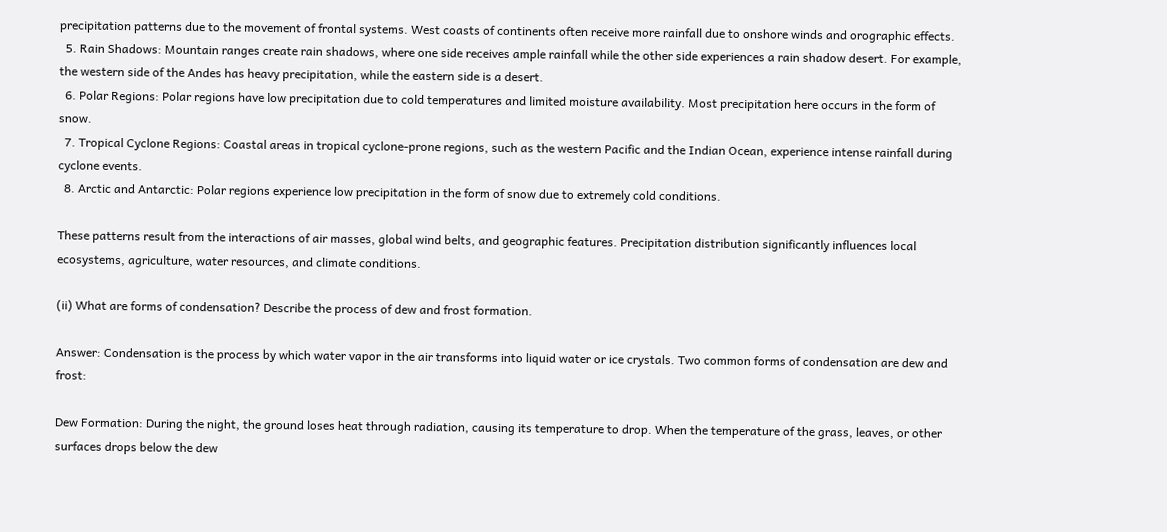precipitation patterns due to the movement of frontal systems. West coasts of continents often receive more rainfall due to onshore winds and orographic effects.
  5. Rain Shadows: Mountain ranges create rain shadows, where one side receives ample rainfall while the other side experiences a rain shadow desert. For example, the western side of the Andes has heavy precipitation, while the eastern side is a desert.
  6. Polar Regions: Polar regions have low precipitation due to cold temperatures and limited moisture availability. Most precipitation here occurs in the form of snow.
  7. Tropical Cyclone Regions: Coastal areas in tropical cyclone-prone regions, such as the western Pacific and the Indian Ocean, experience intense rainfall during cyclone events.
  8. Arctic and Antarctic: Polar regions experience low precipitation in the form of snow due to extremely cold conditions.

These patterns result from the interactions of air masses, global wind belts, and geographic features. Precipitation distribution significantly influences local ecosystems, agriculture, water resources, and climate conditions.

(ii) What are forms of condensation? Describe the process of dew and frost formation.

Answer: Condensation is the process by which water vapor in the air transforms into liquid water or ice crystals. Two common forms of condensation are dew and frost:

Dew Formation: During the night, the ground loses heat through radiation, causing its temperature to drop. When the temperature of the grass, leaves, or other surfaces drops below the dew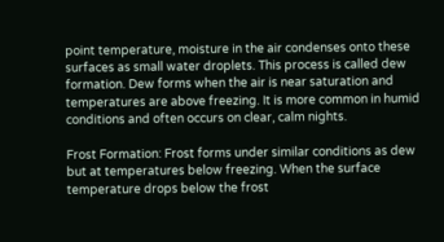point temperature, moisture in the air condenses onto these surfaces as small water droplets. This process is called dew formation. Dew forms when the air is near saturation and temperatures are above freezing. It is more common in humid conditions and often occurs on clear, calm nights.

Frost Formation: Frost forms under similar conditions as dew but at temperatures below freezing. When the surface temperature drops below the frost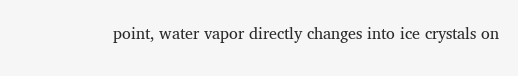point, water vapor directly changes into ice crystals on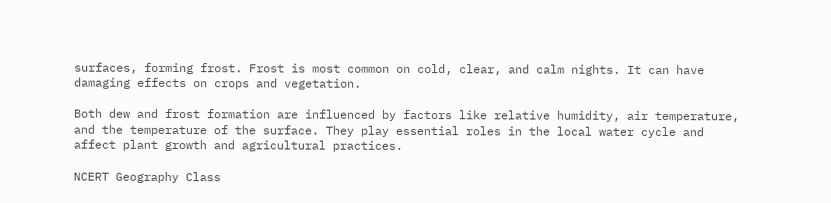surfaces, forming frost. Frost is most common on cold, clear, and calm nights. It can have damaging effects on crops and vegetation.

Both dew and frost formation are influenced by factors like relative humidity, air temperature, and the temperature of the surface. They play essential roles in the local water cycle and affect plant growth and agricultural practices.

NCERT Geography Class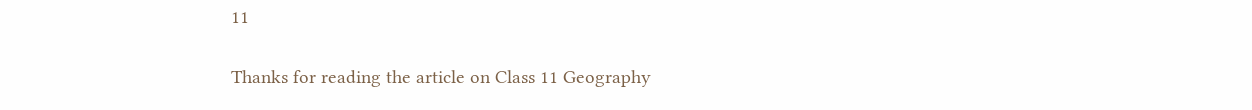11

Thanks for reading the article on Class 11 Geography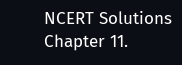NCERT Solutions Chapter 11.